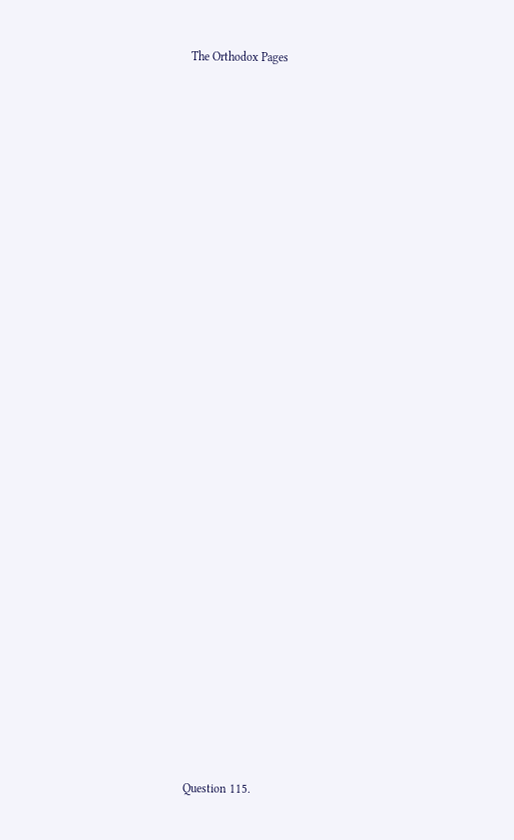The Orthodox Pages




































Question 115.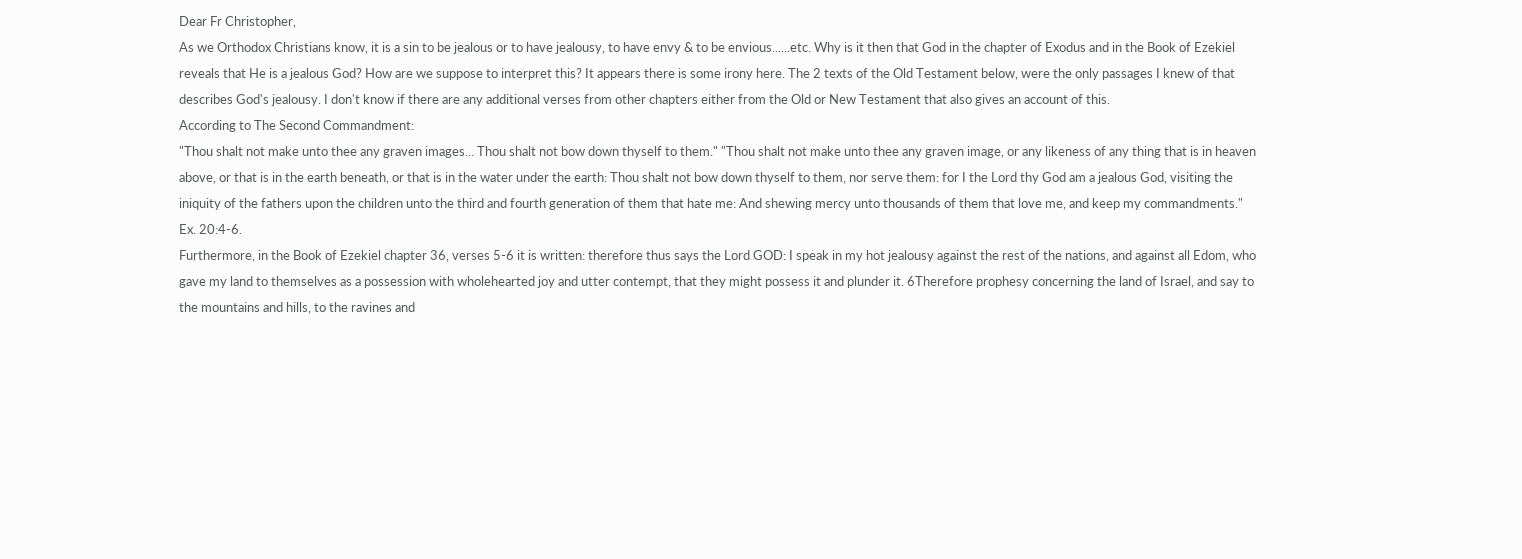Dear Fr Christopher,
As we Orthodox Christians know, it is a sin to be jealous or to have jealousy, to have envy & to be envious......etc. Why is it then that God in the chapter of Exodus and in the Book of Ezekiel reveals that He is a jealous God? How are we suppose to interpret this? It appears there is some irony here. The 2 texts of the Old Testament below, were the only passages I knew of that describes God's jealousy. I don't know if there are any additional verses from other chapters either from the Old or New Testament that also gives an account of this.
According to The Second Commandment:
"Thou shalt not make unto thee any graven images... Thou shalt not bow down thyself to them." "Thou shalt not make unto thee any graven image, or any likeness of any thing that is in heaven above, or that is in the earth beneath, or that is in the water under the earth: Thou shalt not bow down thyself to them, nor serve them: for I the Lord thy God am a jealous God, visiting the iniquity of the fathers upon the children unto the third and fourth generation of them that hate me: And shewing mercy unto thousands of them that love me, and keep my commandments." Ex. 20:4-6.
Furthermore, in the Book of Ezekiel chapter 36, verses 5-6 it is written: therefore thus says the Lord GOD: I speak in my hot jealousy against the rest of the nations, and against all Edom, who gave my land to themselves as a possession with wholehearted joy and utter contempt, that they might possess it and plunder it. 6Therefore prophesy concerning the land of Israel, and say to the mountains and hills, to the ravines and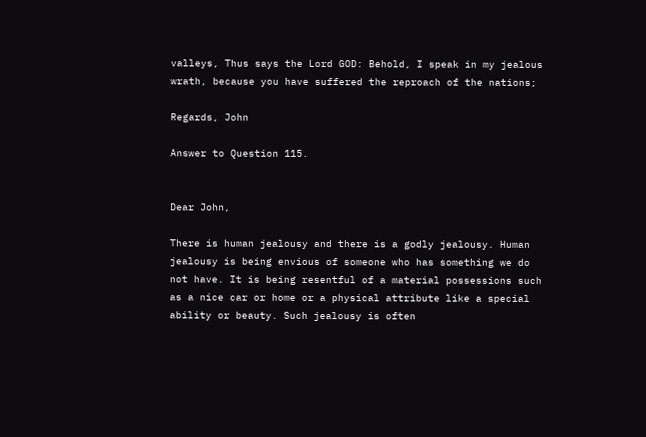valleys, Thus says the Lord GOD: Behold, I speak in my jealous wrath, because you have suffered the reproach of the nations;

Regards, John

Answer to Question 115.


Dear John,

There is human jealousy and there is a godly jealousy. Human jealousy is being envious of someone who has something we do not have. It is being resentful of a material possessions such as a nice car or home or a physical attribute like a special ability or beauty. Such jealousy is often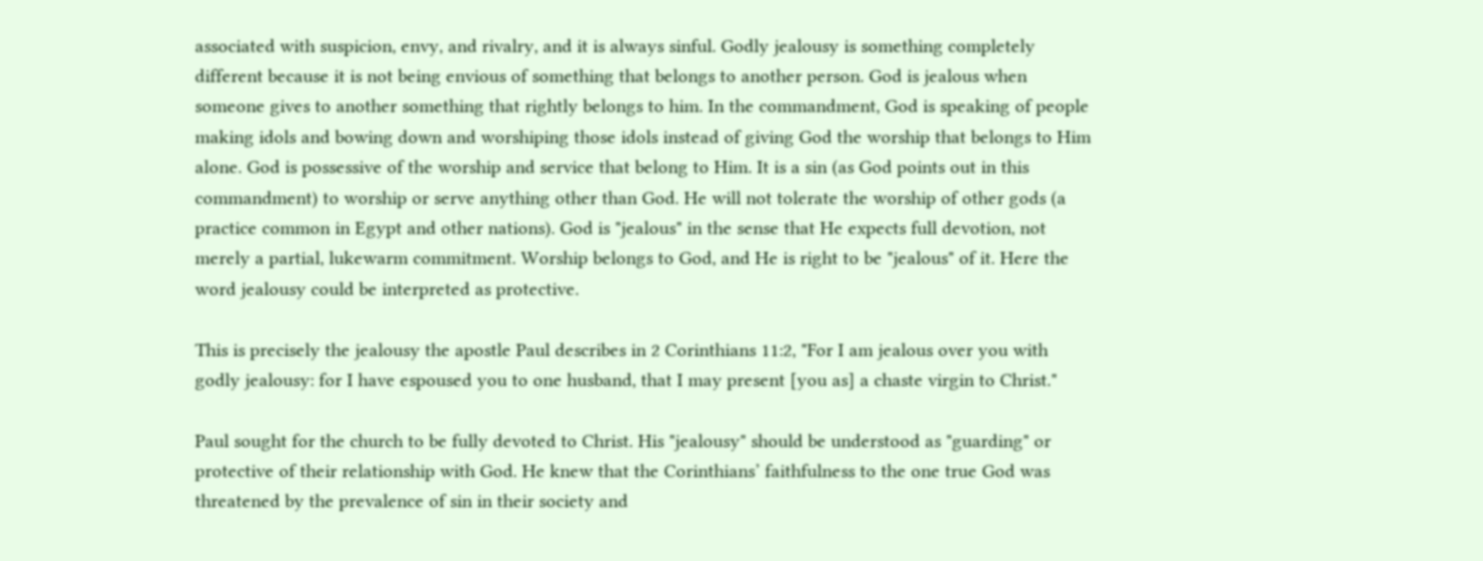associated with suspicion, envy, and rivalry, and it is always sinful. Godly jealousy is something completely different because it is not being envious of something that belongs to another person. God is jealous when someone gives to another something that rightly belongs to him. In the commandment, God is speaking of people making idols and bowing down and worshiping those idols instead of giving God the worship that belongs to Him alone. God is possessive of the worship and service that belong to Him. It is a sin (as God points out in this commandment) to worship or serve anything other than God. He will not tolerate the worship of other gods (a practice common in Egypt and other nations). God is "jealous" in the sense that He expects full devotion, not merely a partial, lukewarm commitment. Worship belongs to God, and He is right to be "jealous" of it. Here the word jealousy could be interpreted as protective.

This is precisely the jealousy the apostle Paul describes in 2 Corinthians 11:2, "For I am jealous over you with godly jealousy: for I have espoused you to one husband, that I may present [you as] a chaste virgin to Christ."

Paul sought for the church to be fully devoted to Christ. His "jealousy" should be understood as "guarding" or protective of their relationship with God. He knew that the Corinthians’ faithfulness to the one true God was threatened by the prevalence of sin in their society and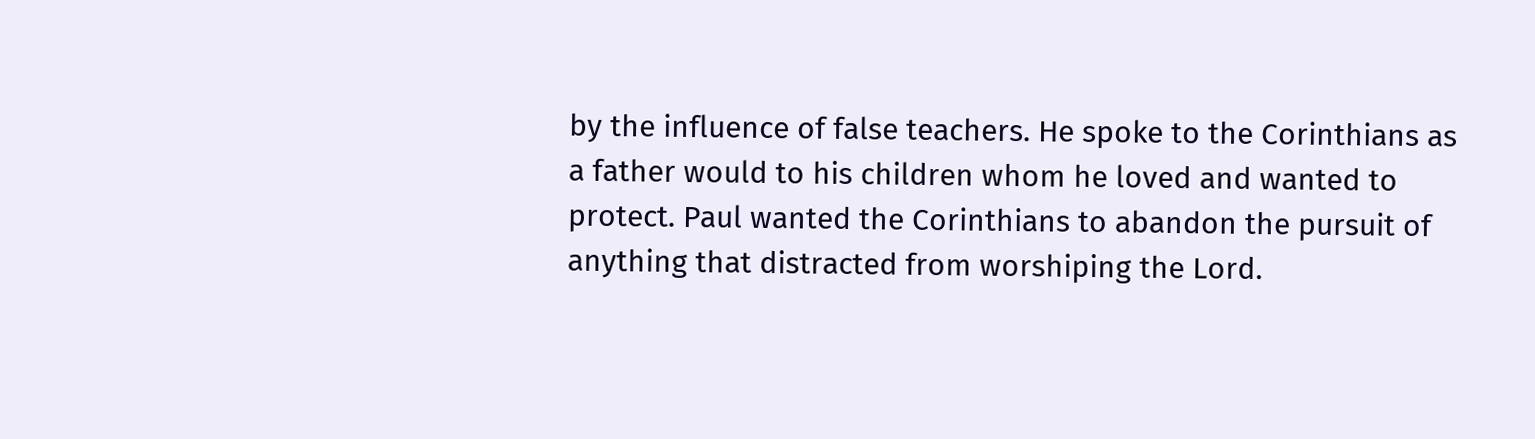by the influence of false teachers. He spoke to the Corinthians as a father would to his children whom he loved and wanted to protect. Paul wanted the Corinthians to abandon the pursuit of anything that distracted from worshiping the Lord.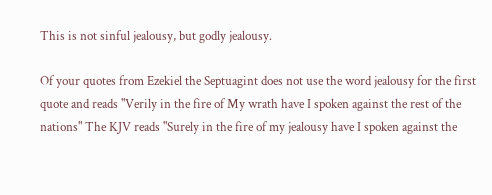This is not sinful jealousy, but godly jealousy.

Of your quotes from Ezekiel the Septuagint does not use the word jealousy for the first quote and reads "Verily in the fire of My wrath have I spoken against the rest of the nations" The KJV reads "Surely in the fire of my jealousy have I spoken against the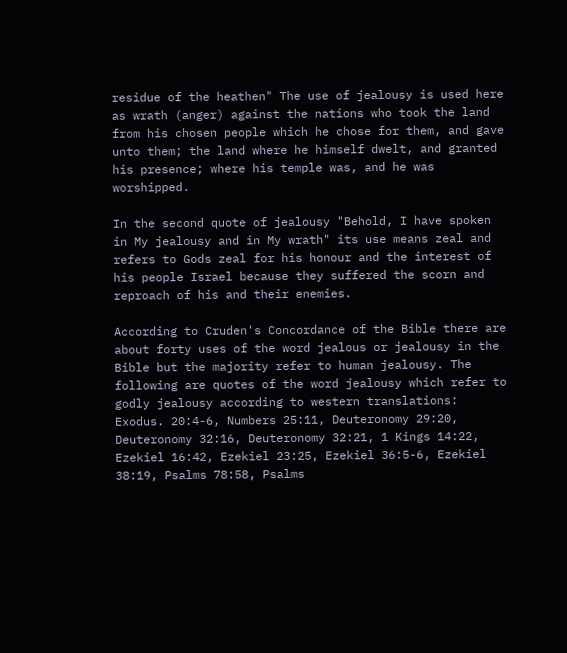residue of the heathen" The use of jealousy is used here as wrath (anger) against the nations who took the land from his chosen people which he chose for them, and gave unto them; the land where he himself dwelt, and granted his presence; where his temple was, and he was worshipped.

In the second quote of jealousy "Behold, I have spoken in My jealousy and in My wrath" its use means zeal and refers to Gods zeal for his honour and the interest of his people Israel because they suffered the scorn and reproach of his and their enemies.

According to Cruden's Concordance of the Bible there are about forty uses of the word jealous or jealousy in the Bible but the majority refer to human jealousy. The following are quotes of the word jealousy which refer to godly jealousy according to western translations: Exodus. 20:4-6, Numbers 25:11, Deuteronomy 29:20, Deuteronomy 32:16, Deuteronomy 32:21, 1 Kings 14:22, Ezekiel 16:42, Ezekiel 23:25, Ezekiel 36:5-6, Ezekiel 38:19, Psalms 78:58, Psalms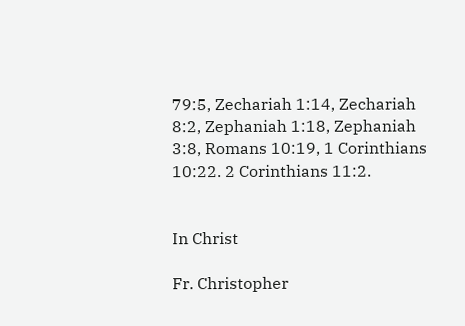79:5, Zechariah 1:14, Zechariah 8:2, Zephaniah 1:18, Zephaniah 3:8, Romans 10:19, 1 Corinthians 10:22. 2 Corinthians 11:2.


In Christ

Fr. Christopher